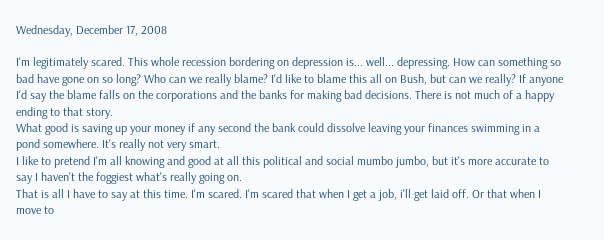Wednesday, December 17, 2008

I'm legitimately scared. This whole recession bordering on depression is... well... depressing. How can something so bad have gone on so long? Who can we really blame? I'd like to blame this all on Bush, but can we really? If anyone I'd say the blame falls on the corporations and the banks for making bad decisions. There is not much of a happy ending to that story.
What good is saving up your money if any second the bank could dissolve leaving your finances swimming in a pond somewhere. It's really not very smart.
I like to pretend I'm all knowing and good at all this political and social mumbo jumbo, but it's more accurate to say I haven't the foggiest what's really going on.
That is all I have to say at this time. I'm scared. I'm scared that when I get a job, i'll get laid off. Or that when I move to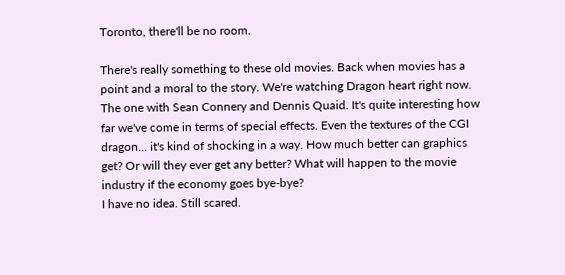Toronto, there'll be no room.

There's really something to these old movies. Back when movies has a point and a moral to the story. We're watching Dragon heart right now. The one with Sean Connery and Dennis Quaid. It's quite interesting how far we've come in terms of special effects. Even the textures of the CGI dragon... it's kind of shocking in a way. How much better can graphics get? Or will they ever get any better? What will happen to the movie industry if the economy goes bye-bye?
I have no idea. Still scared.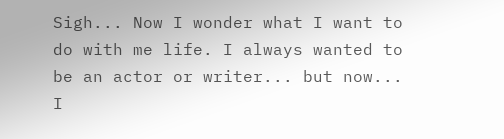Sigh... Now I wonder what I want to do with me life. I always wanted to be an actor or writer... but now... I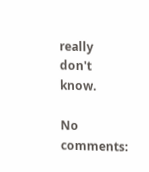really don't know.

No comments: